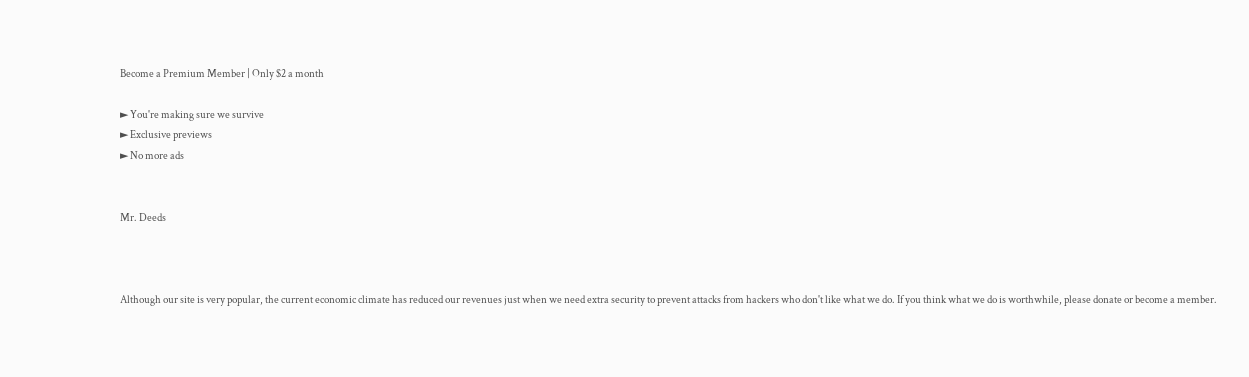Become a Premium Member | Only $2 a month

► You're making sure we survive
► Exclusive previews
► No more ads


Mr. Deeds



Although our site is very popular, the current economic climate has reduced our revenues just when we need extra security to prevent attacks from hackers who don't like what we do. If you think what we do is worthwhile, please donate or become a member.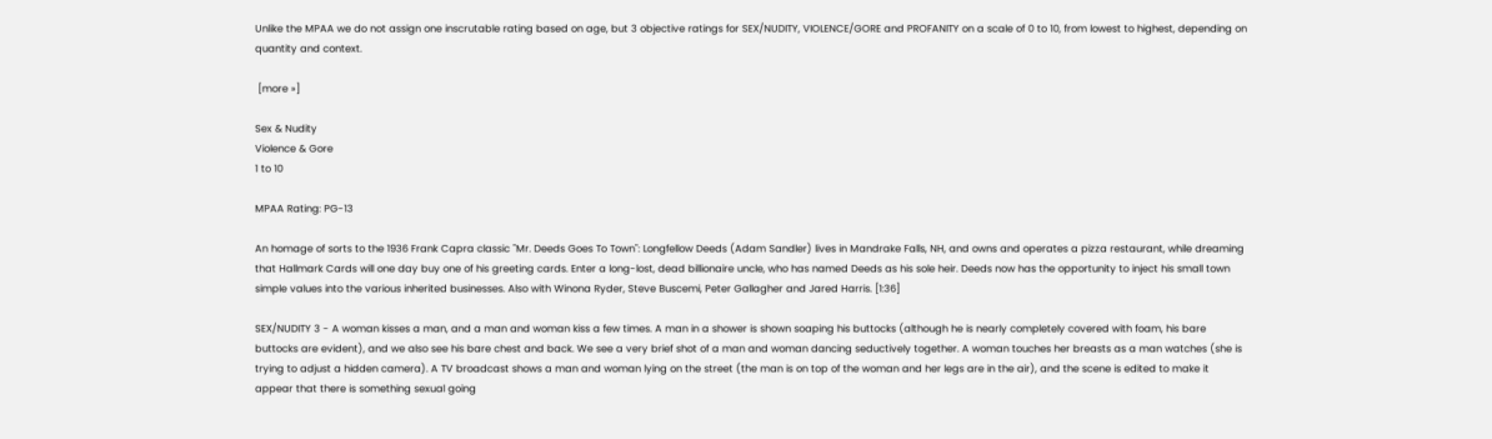Unlike the MPAA we do not assign one inscrutable rating based on age, but 3 objective ratings for SEX/NUDITY, VIOLENCE/GORE and PROFANITY on a scale of 0 to 10, from lowest to highest, depending on quantity and context.

 [more »]

Sex & Nudity
Violence & Gore
1 to 10

MPAA Rating: PG-13

An homage of sorts to the 1936 Frank Capra classic "Mr. Deeds Goes To Town": Longfellow Deeds (Adam Sandler) lives in Mandrake Falls, NH, and owns and operates a pizza restaurant, while dreaming that Hallmark Cards will one day buy one of his greeting cards. Enter a long-lost, dead billionaire uncle, who has named Deeds as his sole heir. Deeds now has the opportunity to inject his small town simple values into the various inherited businesses. Also with Winona Ryder, Steve Buscemi, Peter Gallagher and Jared Harris. [1:36]

SEX/NUDITY 3 - A woman kisses a man, and a man and woman kiss a few times. A man in a shower is shown soaping his buttocks (although he is nearly completely covered with foam, his bare buttocks are evident), and we also see his bare chest and back. We see a very brief shot of a man and woman dancing seductively together. A woman touches her breasts as a man watches (she is trying to adjust a hidden camera). A TV broadcast shows a man and woman lying on the street (the man is on top of the woman and her legs are in the air), and the scene is edited to make it appear that there is something sexual going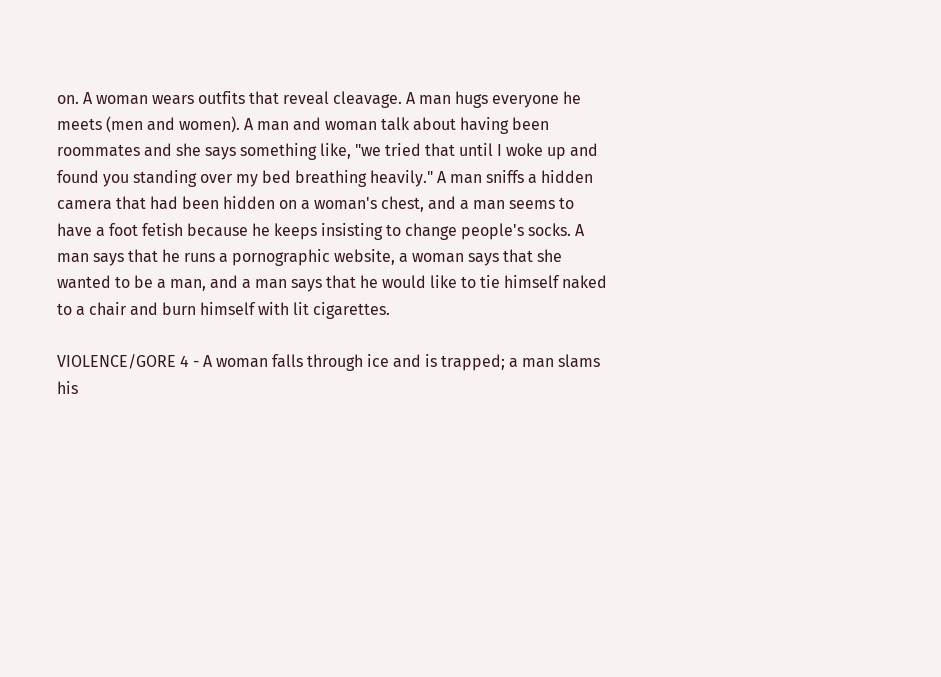on. A woman wears outfits that reveal cleavage. A man hugs everyone he meets (men and women). A man and woman talk about having been roommates and she says something like, "we tried that until I woke up and found you standing over my bed breathing heavily." A man sniffs a hidden camera that had been hidden on a woman's chest, and a man seems to have a foot fetish because he keeps insisting to change people's socks. A man says that he runs a pornographic website, a woman says that she wanted to be a man, and a man says that he would like to tie himself naked to a chair and burn himself with lit cigarettes.

VIOLENCE/GORE 4 - A woman falls through ice and is trapped; a man slams his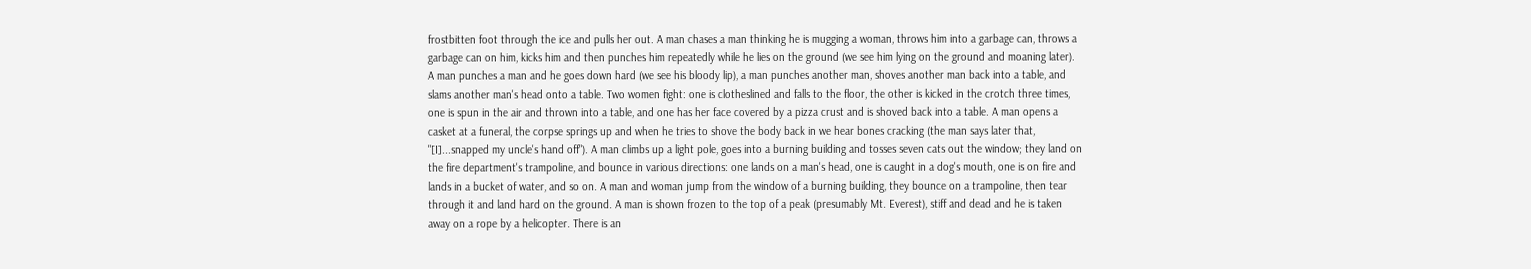frostbitten foot through the ice and pulls her out. A man chases a man thinking he is mugging a woman, throws him into a garbage can, throws a garbage can on him, kicks him and then punches him repeatedly while he lies on the ground (we see him lying on the ground and moaning later). A man punches a man and he goes down hard (we see his bloody lip), a man punches another man, shoves another man back into a table, and slams another man's head onto a table. Two women fight: one is clotheslined and falls to the floor, the other is kicked in the crotch three times, one is spun in the air and thrown into a table, and one has her face covered by a pizza crust and is shoved back into a table. A man opens a casket at a funeral, the corpse springs up and when he tries to shove the body back in we hear bones cracking (the man says later that, "[I]...snapped my uncle's hand off"). A man climbs up a light pole, goes into a burning building and tosses seven cats out the window; they land on the fire department's trampoline, and bounce in various directions: one lands on a man's head, one is caught in a dog's mouth, one is on fire and lands in a bucket of water, and so on. A man and woman jump from the window of a burning building, they bounce on a trampoline, then tear through it and land hard on the ground. A man is shown frozen to the top of a peak (presumably Mt. Everest), stiff and dead and he is taken away on a rope by a helicopter. There is an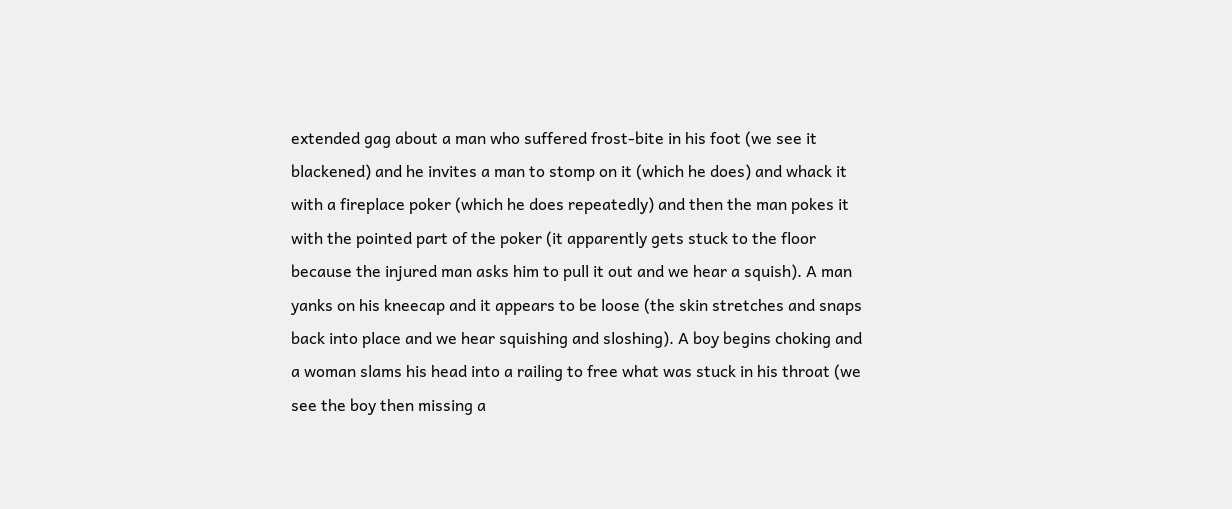extended gag about a man who suffered frost-bite in his foot (we see it blackened) and he invites a man to stomp on it (which he does) and whack it with a fireplace poker (which he does repeatedly) and then the man pokes it with the pointed part of the poker (it apparently gets stuck to the floor because the injured man asks him to pull it out and we hear a squish). A man yanks on his kneecap and it appears to be loose (the skin stretches and snaps back into place and we hear squishing and sloshing). A boy begins choking and a woman slams his head into a railing to free what was stuck in his throat (we see the boy then missing a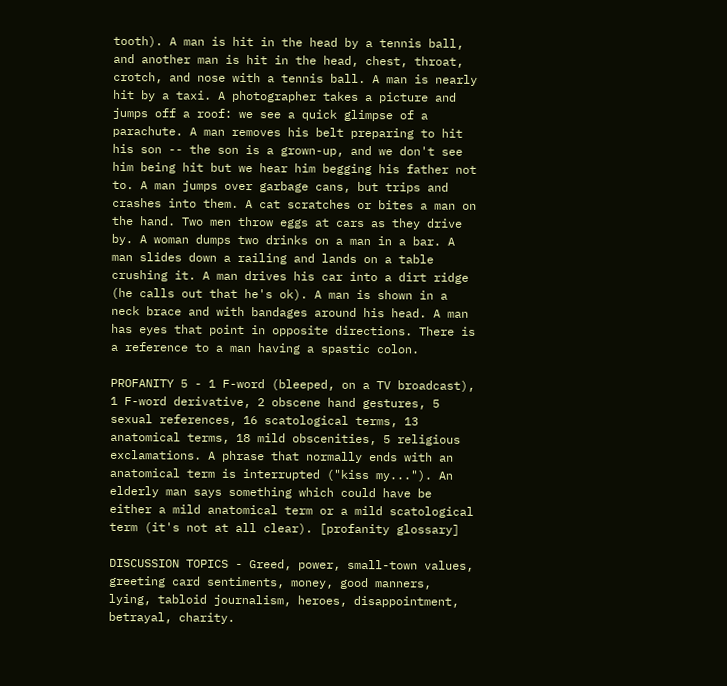tooth). A man is hit in the head by a tennis ball, and another man is hit in the head, chest, throat, crotch, and nose with a tennis ball. A man is nearly hit by a taxi. A photographer takes a picture and jumps off a roof: we see a quick glimpse of a parachute. A man removes his belt preparing to hit his son -- the son is a grown-up, and we don't see him being hit but we hear him begging his father not to. A man jumps over garbage cans, but trips and crashes into them. A cat scratches or bites a man on the hand. Two men throw eggs at cars as they drive by. A woman dumps two drinks on a man in a bar. A man slides down a railing and lands on a table crushing it. A man drives his car into a dirt ridge (he calls out that he's ok). A man is shown in a neck brace and with bandages around his head. A man has eyes that point in opposite directions. There is a reference to a man having a spastic colon.

PROFANITY 5 - 1 F-word (bleeped, on a TV broadcast), 1 F-word derivative, 2 obscene hand gestures, 5 sexual references, 16 scatological terms, 13 anatomical terms, 18 mild obscenities, 5 religious exclamations. A phrase that normally ends with an anatomical term is interrupted ("kiss my..."). An elderly man says something which could have be either a mild anatomical term or a mild scatological term (it's not at all clear). [profanity glossary]

DISCUSSION TOPICS - Greed, power, small-town values, greeting card sentiments, money, good manners, lying, tabloid journalism, heroes, disappointment, betrayal, charity.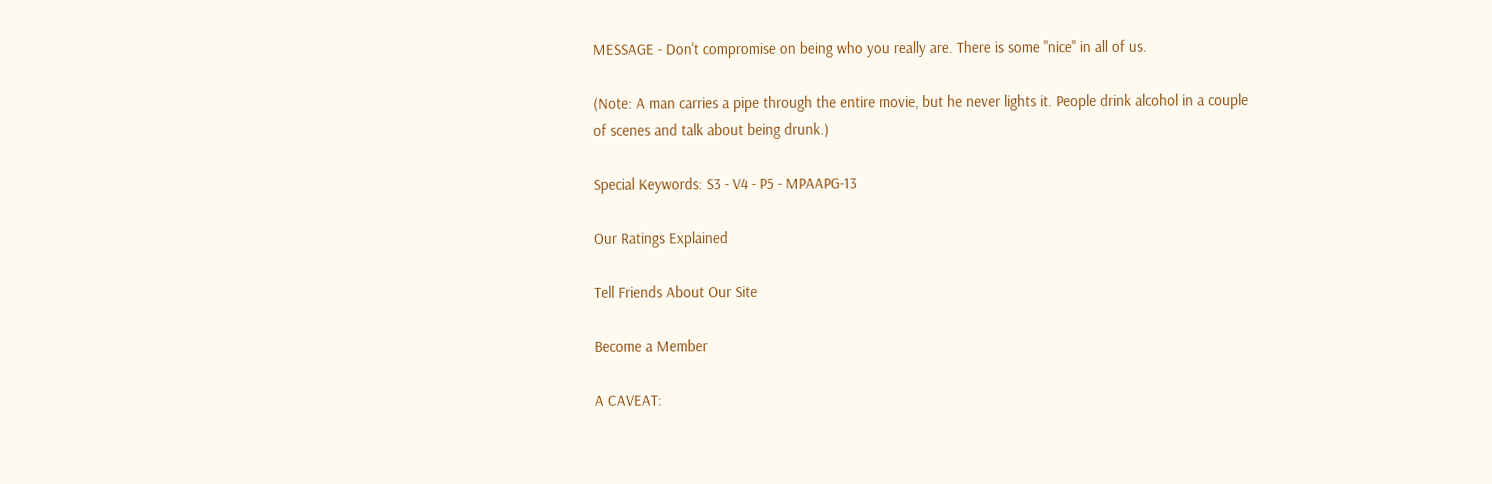MESSAGE - Don't compromise on being who you really are. There is some "nice" in all of us.

(Note: A man carries a pipe through the entire movie, but he never lights it. People drink alcohol in a couple of scenes and talk about being drunk.)

Special Keywords: S3 - V4 - P5 - MPAAPG-13

Our Ratings Explained

Tell Friends About Our Site

Become a Member

A CAVEAT: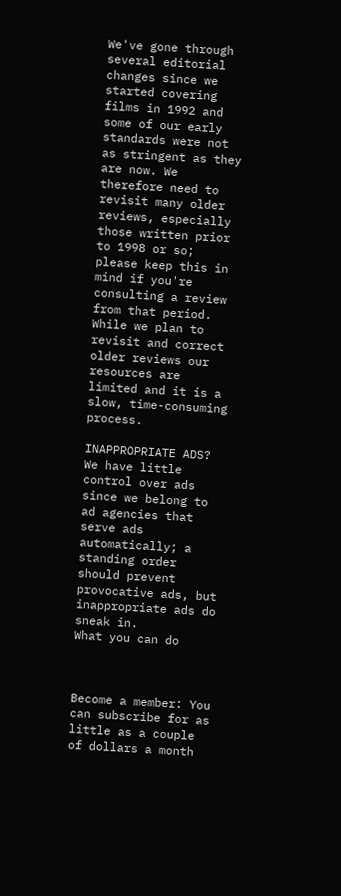We've gone through several editorial changes since we started covering films in 1992 and some of our early standards were not as stringent as they are now. We therefore need to revisit many older reviews, especially those written prior to 1998 or so; please keep this in mind if you're consulting a review from that period. While we plan to revisit and correct older reviews our resources are limited and it is a slow, time-consuming process.

INAPPROPRIATE ADS? We have little control over ads since we belong to ad agencies that serve ads automatically; a standing order should prevent provocative ads, but inappropriate ads do sneak in.
What you can do



Become a member: You can subscribe for as little as a couple of dollars a month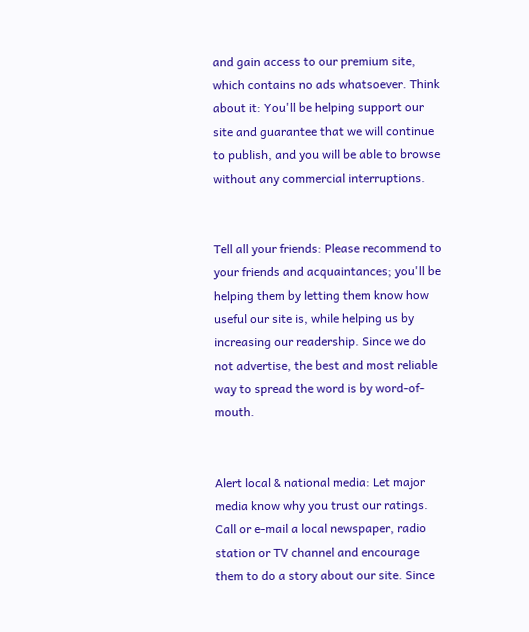and gain access to our premium site, which contains no ads whatsoever. Think about it: You'll be helping support our site and guarantee that we will continue to publish, and you will be able to browse without any commercial interruptions.


Tell all your friends: Please recommend to your friends and acquaintances; you'll be helping them by letting them know how useful our site is, while helping us by increasing our readership. Since we do not advertise, the best and most reliable way to spread the word is by word-of-mouth.


Alert local & national media: Let major media know why you trust our ratings. Call or e-mail a local newspaper, radio station or TV channel and encourage them to do a story about our site. Since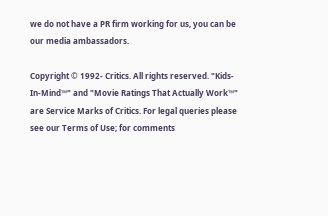we do not have a PR firm working for us, you can be our media ambassadors.

Copyright © 1992- Critics. All rights reserved. "Kids-In-Mind™" and "Movie Ratings That Actually Work™" are Service Marks of Critics. For legal queries please see our Terms of Use; for comments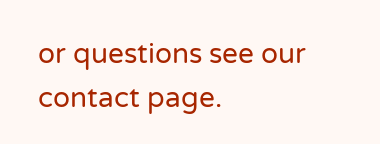or questions see our contact page.